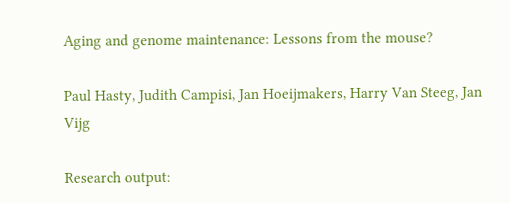Aging and genome maintenance: Lessons from the mouse?

Paul Hasty, Judith Campisi, Jan Hoeijmakers, Harry Van Steeg, Jan Vijg

Research output: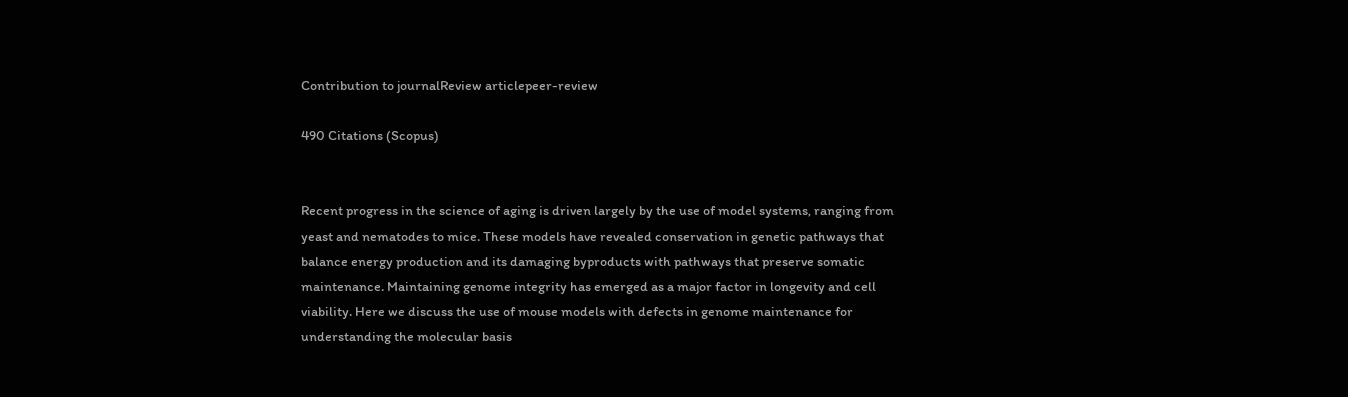Contribution to journalReview articlepeer-review

490 Citations (Scopus)


Recent progress in the science of aging is driven largely by the use of model systems, ranging from yeast and nematodes to mice. These models have revealed conservation in genetic pathways that balance energy production and its damaging byproducts with pathways that preserve somatic maintenance. Maintaining genome integrity has emerged as a major factor in longevity and cell viability. Here we discuss the use of mouse models with defects in genome maintenance for understanding the molecular basis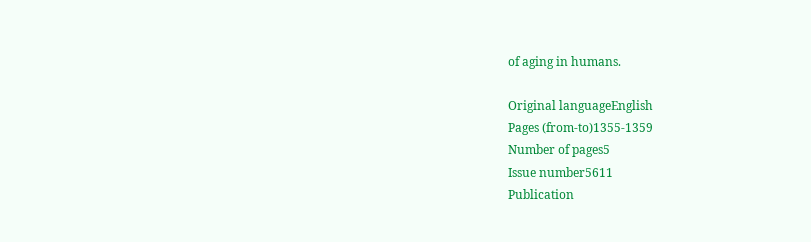of aging in humans.

Original languageEnglish
Pages (from-to)1355-1359
Number of pages5
Issue number5611
Publication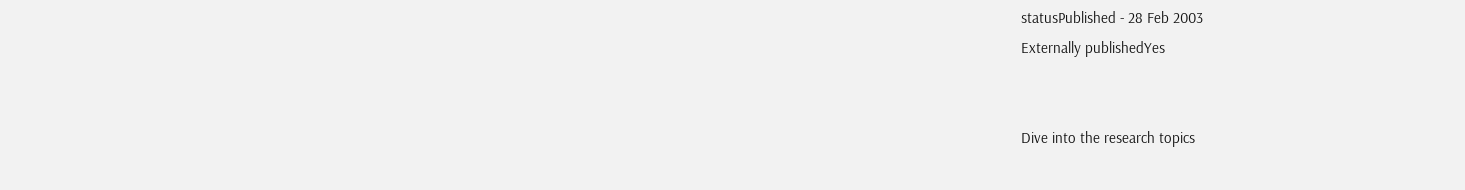statusPublished - 28 Feb 2003
Externally publishedYes


Dive into the research topics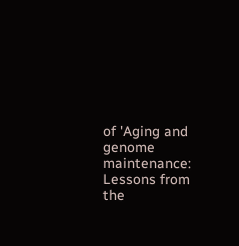of 'Aging and genome maintenance: Lessons from the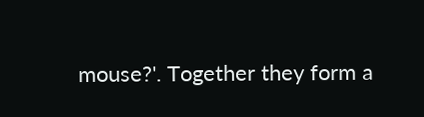mouse?'. Together they form a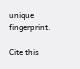unique fingerprint.

Cite this